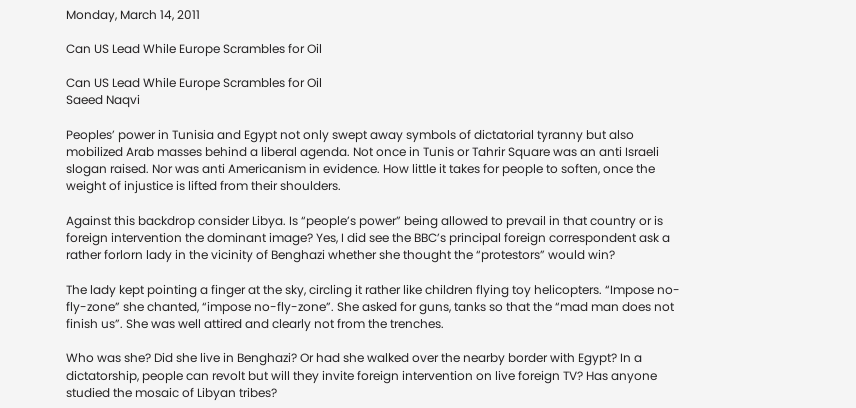Monday, March 14, 2011

Can US Lead While Europe Scrambles for Oil

Can US Lead While Europe Scrambles for Oil
Saeed Naqvi

Peoples’ power in Tunisia and Egypt not only swept away symbols of dictatorial tyranny but also mobilized Arab masses behind a liberal agenda. Not once in Tunis or Tahrir Square was an anti Israeli slogan raised. Nor was anti Americanism in evidence. How little it takes for people to soften, once the weight of injustice is lifted from their shoulders.

Against this backdrop consider Libya. Is “people’s power” being allowed to prevail in that country or is foreign intervention the dominant image? Yes, I did see the BBC’s principal foreign correspondent ask a rather forlorn lady in the vicinity of Benghazi whether she thought the “protestors” would win?

The lady kept pointing a finger at the sky, circling it rather like children flying toy helicopters. “Impose no-fly-zone” she chanted, “impose no-fly-zone”. She asked for guns, tanks so that the “mad man does not finish us”. She was well attired and clearly not from the trenches.

Who was she? Did she live in Benghazi? Or had she walked over the nearby border with Egypt? In a dictatorship, people can revolt but will they invite foreign intervention on live foreign TV? Has anyone studied the mosaic of Libyan tribes?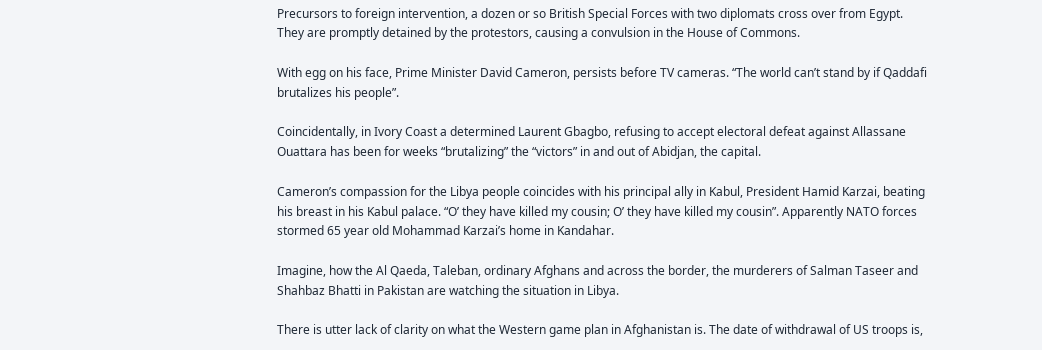Precursors to foreign intervention, a dozen or so British Special Forces with two diplomats cross over from Egypt. They are promptly detained by the protestors, causing a convulsion in the House of Commons.

With egg on his face, Prime Minister David Cameron, persists before TV cameras. “The world can’t stand by if Qaddafi brutalizes his people”.

Coincidentally, in Ivory Coast a determined Laurent Gbagbo, refusing to accept electoral defeat against Allassane Ouattara has been for weeks “brutalizing” the “victors” in and out of Abidjan, the capital.

Cameron’s compassion for the Libya people coincides with his principal ally in Kabul, President Hamid Karzai, beating his breast in his Kabul palace. “O’ they have killed my cousin; O’ they have killed my cousin”. Apparently NATO forces stormed 65 year old Mohammad Karzai’s home in Kandahar.

Imagine, how the Al Qaeda, Taleban, ordinary Afghans and across the border, the murderers of Salman Taseer and Shahbaz Bhatti in Pakistan are watching the situation in Libya.

There is utter lack of clarity on what the Western game plan in Afghanistan is. The date of withdrawal of US troops is,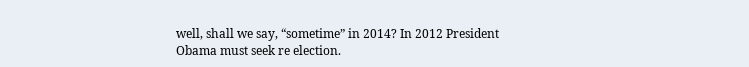well, shall we say, “sometime” in 2014? In 2012 President Obama must seek re election.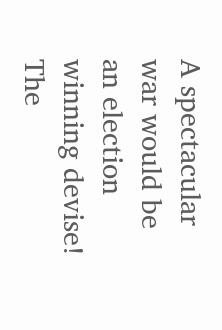A spectacular war would be an election winning devise! The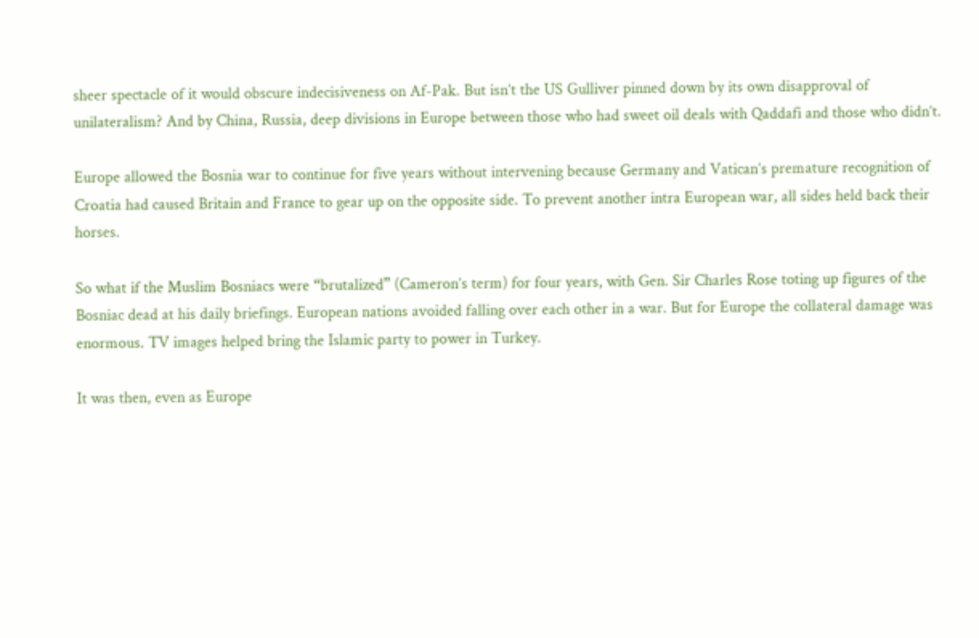sheer spectacle of it would obscure indecisiveness on Af-Pak. But isn’t the US Gulliver pinned down by its own disapproval of unilateralism? And by China, Russia, deep divisions in Europe between those who had sweet oil deals with Qaddafi and those who didn’t.

Europe allowed the Bosnia war to continue for five years without intervening because Germany and Vatican’s premature recognition of Croatia had caused Britain and France to gear up on the opposite side. To prevent another intra European war, all sides held back their horses.

So what if the Muslim Bosniacs were “brutalized” (Cameron’s term) for four years, with Gen. Sir Charles Rose toting up figures of the Bosniac dead at his daily briefings. European nations avoided falling over each other in a war. But for Europe the collateral damage was enormous. TV images helped bring the Islamic party to power in Turkey.

It was then, even as Europe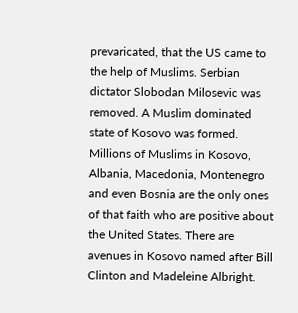prevaricated, that the US came to the help of Muslims. Serbian dictator Slobodan Milosevic was removed. A Muslim dominated state of Kosovo was formed. Millions of Muslims in Kosovo, Albania, Macedonia, Montenegro and even Bosnia are the only ones of that faith who are positive about the United States. There are avenues in Kosovo named after Bill Clinton and Madeleine Albright.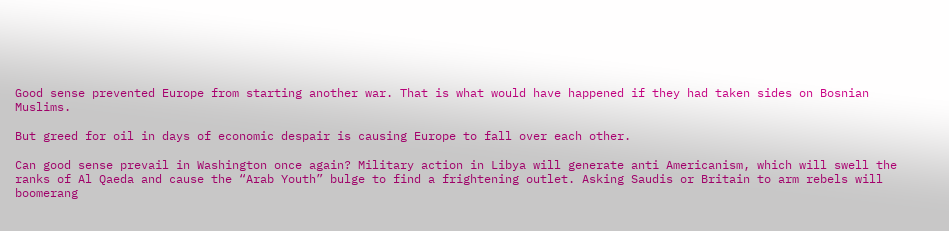Good sense prevented Europe from starting another war. That is what would have happened if they had taken sides on Bosnian Muslims.

But greed for oil in days of economic despair is causing Europe to fall over each other.

Can good sense prevail in Washington once again? Military action in Libya will generate anti Americanism, which will swell the ranks of Al Qaeda and cause the “Arab Youth” bulge to find a frightening outlet. Asking Saudis or Britain to arm rebels will boomerang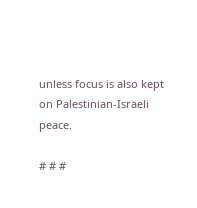unless focus is also kept on Palestinian-Israeli peace.

# # #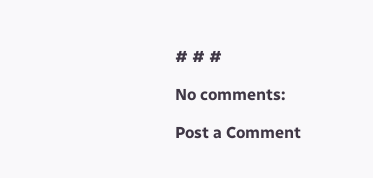# # #

No comments:

Post a Comment